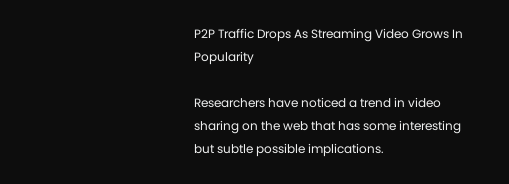P2P Traffic Drops As Streaming Video Grows In Popularity

Researchers have noticed a trend in video sharing on the web that has some interesting but subtle possible implications.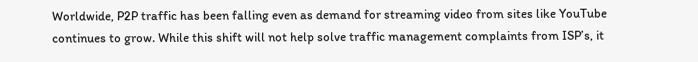Worldwide, P2P traffic has been falling even as demand for streaming video from sites like YouTube continues to grow. While this shift will not help solve traffic management complaints from ISP’s, it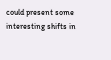could present some interesting shifts in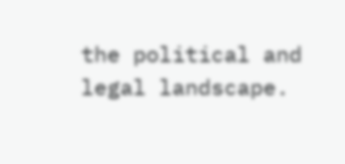the political and legal landscape.